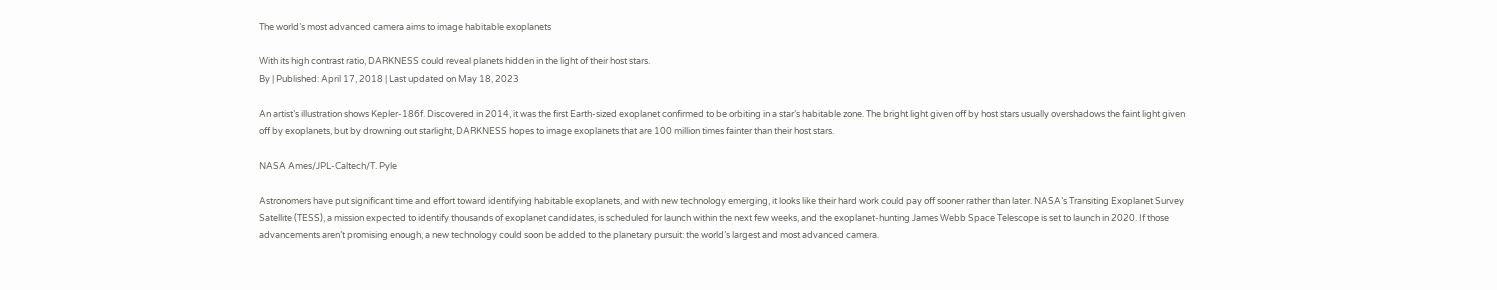The world’s most advanced camera aims to image habitable exoplanets

With its high contrast ratio, DARKNESS could reveal planets hidden in the light of their host stars.
By | Published: April 17, 2018 | Last updated on May 18, 2023

An artist’s illustration shows Kepler-186f. Discovered in 2014, it was the first Earth-sized exoplanet confirmed to be orbiting in a star’s habitable zone. The bright light given off by host stars usually overshadows the faint light given off by exoplanets, but by drowning out starlight, DARKNESS hopes to image exoplanets that are 100 million times fainter than their host stars.

NASA Ames/JPL-Caltech/T. Pyle

Astronomers have put significant time and effort toward identifying habitable exoplanets, and with new technology emerging, it looks like their hard work could pay off sooner rather than later. NASA’s Transiting Exoplanet Survey Satellite (TESS), a mission expected to identify thousands of exoplanet candidates, is scheduled for launch within the next few weeks, and the exoplanet-hunting James Webb Space Telescope is set to launch in 2020. If those advancements aren’t promising enough, a new technology could soon be added to the planetary pursuit: the world’s largest and most advanced camera.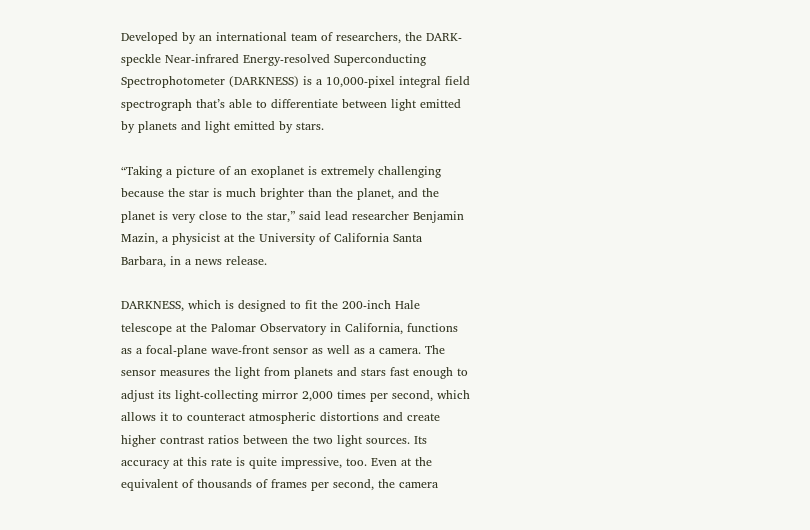Developed by an international team of researchers, the DARK-speckle Near-infrared Energy-resolved Superconducting Spectrophotometer (DARKNESS) is a 10,000-pixel integral field spectrograph that’s able to differentiate between light emitted by planets and light emitted by stars.

“Taking a picture of an exoplanet is extremely challenging because the star is much brighter than the planet, and the planet is very close to the star,” said lead researcher Benjamin Mazin, a physicist at the University of California Santa Barbara, in a news release.

DARKNESS, which is designed to fit the 200-inch Hale telescope at the Palomar Observatory in California, functions as a focal-plane wave-front sensor as well as a camera. The sensor measures the light from planets and stars fast enough to adjust its light-collecting mirror 2,000 times per second, which allows it to counteract atmospheric distortions and create higher contrast ratios between the two light sources. Its accuracy at this rate is quite impressive, too. Even at the equivalent of thousands of frames per second, the camera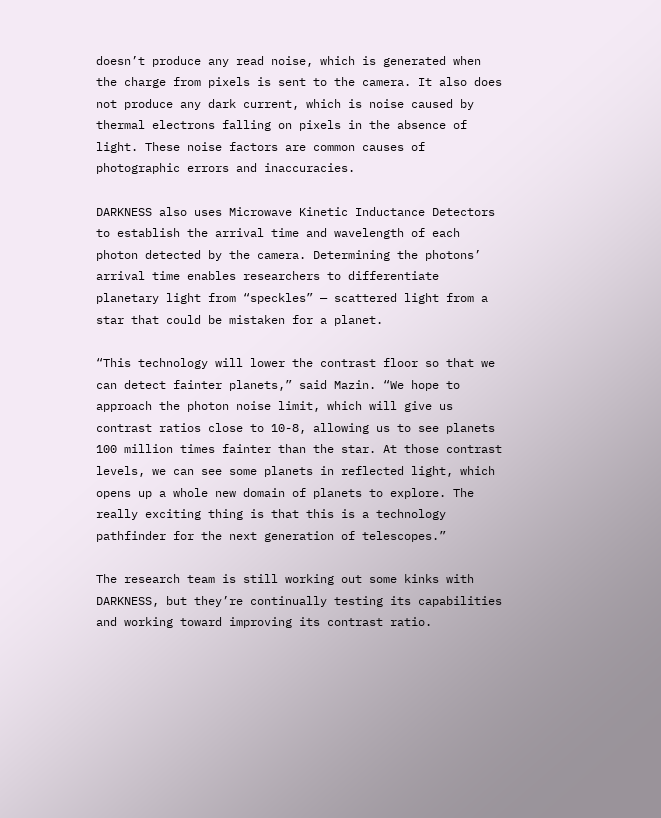doesn’t produce any read noise, which is generated when the charge from pixels is sent to the camera. It also does not produce any dark current, which is noise caused by thermal electrons falling on pixels in the absence of light. These noise factors are common causes of photographic errors and inaccuracies.

DARKNESS also uses Microwave Kinetic Inductance Detectors to establish the arrival time and wavelength of each photon detected by the camera. Determining the photons’ arrival time enables researchers to differentiate planetary light from “speckles” — scattered light from a star that could be mistaken for a planet.

“This technology will lower the contrast floor so that we can detect fainter planets,” said Mazin. “We hope to approach the photon noise limit, which will give us contrast ratios close to 10-8, allowing us to see planets 100 million times fainter than the star. At those contrast levels, we can see some planets in reflected light, which opens up a whole new domain of planets to explore. The really exciting thing is that this is a technology pathfinder for the next generation of telescopes.”

The research team is still working out some kinks with DARKNESS, but they’re continually testing its capabilities and working toward improving its contrast ratio.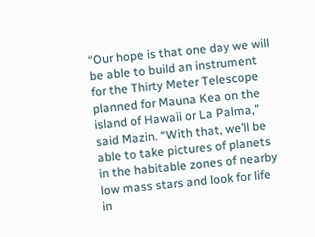“Our hope is that one day we will be able to build an instrument for the Thirty Meter Telescope planned for Mauna Kea on the island of Hawaii or La Palma,” said Mazin. “With that, we’ll be able to take pictures of planets in the habitable zones of nearby low mass stars and look for life in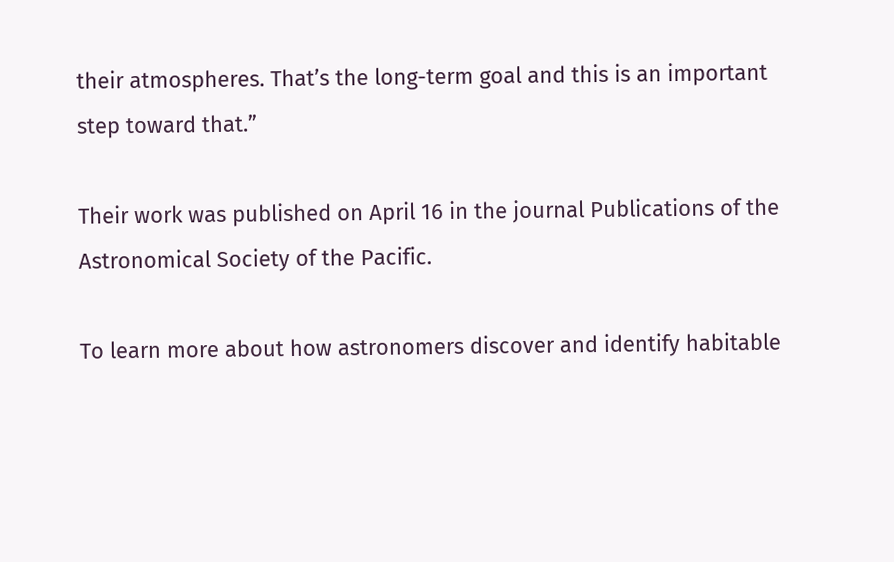their atmospheres. That’s the long-term goal and this is an important step toward that.”

Their work was published on April 16 in the journal Publications of the Astronomical Society of the Pacific.

To learn more about how astronomers discover and identify habitable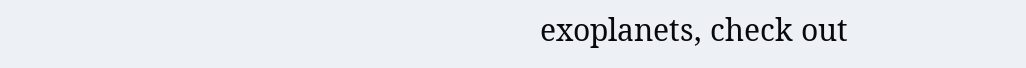exoplanets, check out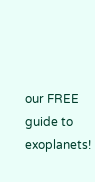our FREE guide to exoplanets!